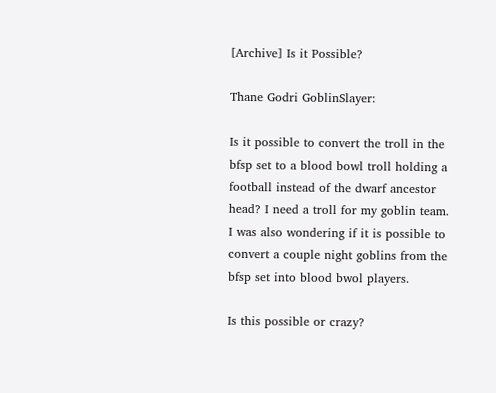[Archive] Is it Possible?

Thane Godri GoblinSlayer:

Is it possible to convert the troll in the bfsp set to a blood bowl troll holding a football instead of the dwarf ancestor head? I need a troll for my goblin team. I was also wondering if it is possible to convert a couple night goblins from the bfsp set into blood bwol players.

Is this possible or crazy?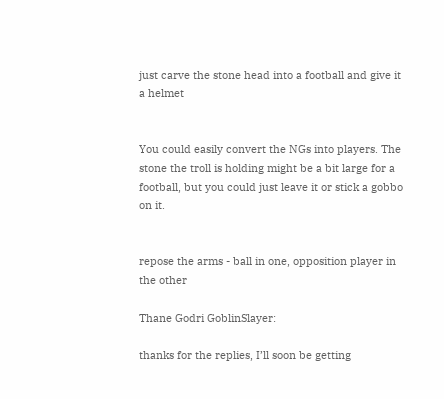just carve the stone head into a football and give it a helmet


You could easily convert the NGs into players. The stone the troll is holding might be a bit large for a football, but you could just leave it or stick a gobbo on it.


repose the arms - ball in one, opposition player in the other

Thane Godri GoblinSlayer:

thanks for the replies, I’ll soon be getting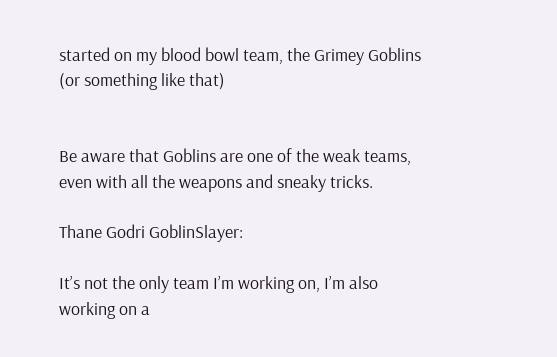started on my blood bowl team, the Grimey Goblins (or something like that)


Be aware that Goblins are one of the weak teams, even with all the weapons and sneaky tricks.

Thane Godri GoblinSlayer:

It’s not the only team I’m working on, I’m also working on a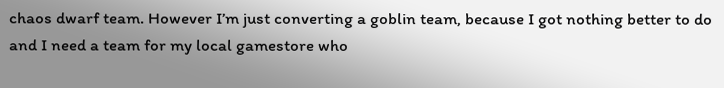chaos dwarf team. However I’m just converting a goblin team, because I got nothing better to do and I need a team for my local gamestore who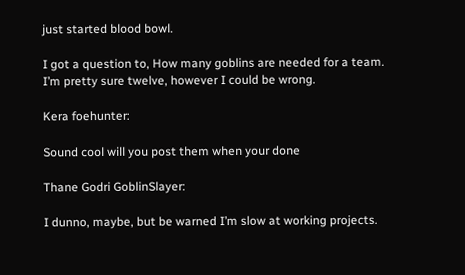just started blood bowl.

I got a question to, How many goblins are needed for a team. I’m pretty sure twelve, however I could be wrong.

Kera foehunter:

Sound cool will you post them when your done

Thane Godri GoblinSlayer:

I dunno, maybe, but be warned I’m slow at working projects.